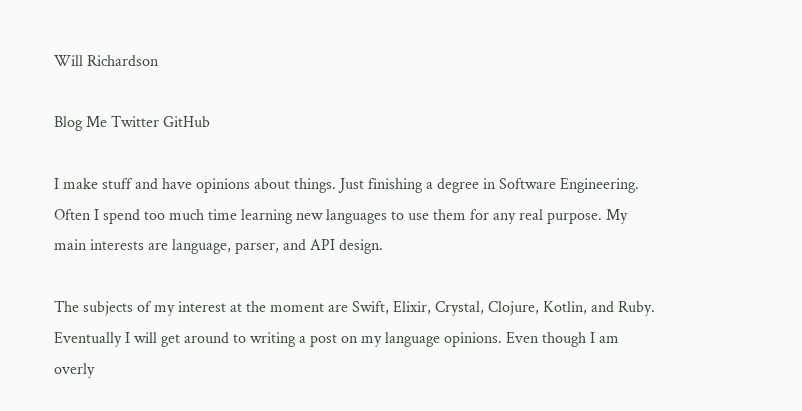Will Richardson

Blog Me Twitter GitHub

I make stuff and have opinions about things. Just finishing a degree in Software Engineering. Often I spend too much time learning new languages to use them for any real purpose. My main interests are language, parser, and API design.

The subjects of my interest at the moment are Swift, Elixir, Crystal, Clojure, Kotlin, and Ruby. Eventually I will get around to writing a post on my language opinions. Even though I am overly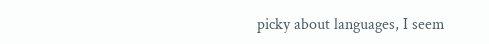picky about languages, I seem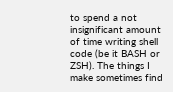to spend a not insignificant amount of time writing shell code (be it BASH or ZSH). The things I make sometimes find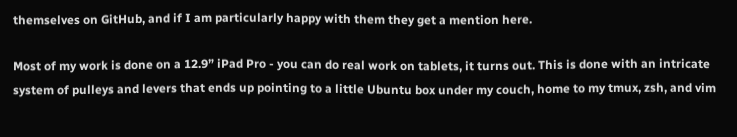themselves on GitHub, and if I am particularly happy with them they get a mention here.

Most of my work is done on a 12.9” iPad Pro - you can do real work on tablets, it turns out. This is done with an intricate system of pulleys and levers that ends up pointing to a little Ubuntu box under my couch, home to my tmux, zsh, and vim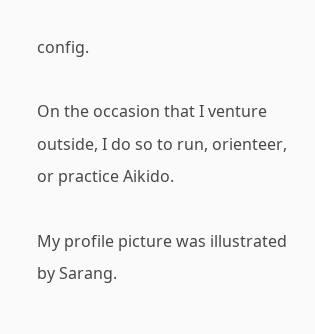config.

On the occasion that I venture outside, I do so to run, orienteer, or practice Aikido.

My profile picture was illustrated by Sarang.